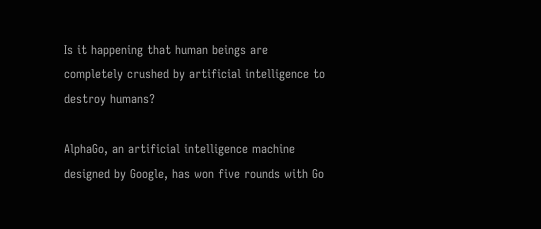Is it happening that human beings are completely crushed by artificial intelligence to destroy humans?

AlphaGo, an artificial intelligence machine designed by Google, has won five rounds with Go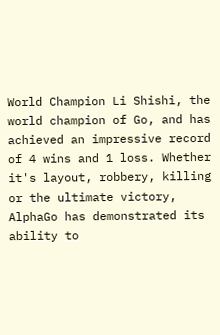World Champion Li Shishi, the world champion of Go, and has achieved an impressive record of 4 wins and 1 loss. Whether it's layout, robbery, killing or the ultimate victory, AlphaGo has demonstrated its ability to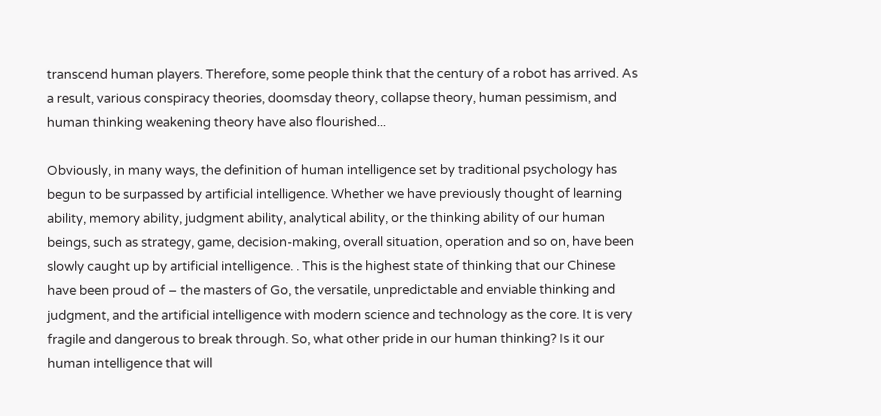transcend human players. Therefore, some people think that the century of a robot has arrived. As a result, various conspiracy theories, doomsday theory, collapse theory, human pessimism, and human thinking weakening theory have also flourished...

Obviously, in many ways, the definition of human intelligence set by traditional psychology has begun to be surpassed by artificial intelligence. Whether we have previously thought of learning ability, memory ability, judgment ability, analytical ability, or the thinking ability of our human beings, such as strategy, game, decision-making, overall situation, operation and so on, have been slowly caught up by artificial intelligence. . This is the highest state of thinking that our Chinese have been proud of – the masters of Go, the versatile, unpredictable and enviable thinking and judgment, and the artificial intelligence with modern science and technology as the core. It is very fragile and dangerous to break through. So, what other pride in our human thinking? Is it our human intelligence that will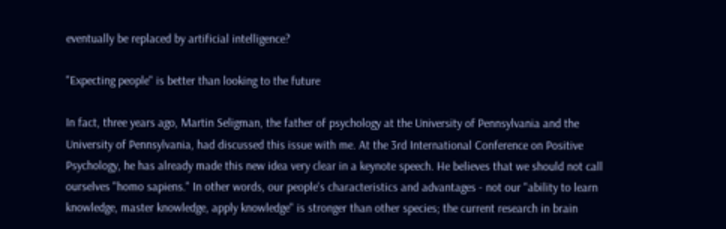eventually be replaced by artificial intelligence?

"Expecting people" is better than looking to the future

In fact, three years ago, Martin Seligman, the father of psychology at the University of Pennsylvania and the University of Pennsylvania, had discussed this issue with me. At the 3rd International Conference on Positive Psychology, he has already made this new idea very clear in a keynote speech. He believes that we should not call ourselves "homo sapiens." In other words, our people's characteristics and advantages - not our "ability to learn knowledge, master knowledge, apply knowledge" is stronger than other species; the current research in brain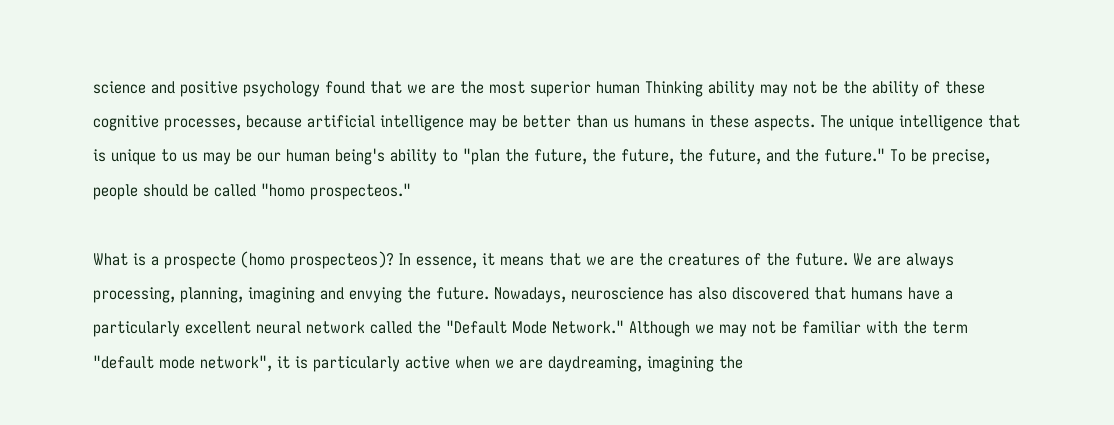science and positive psychology found that we are the most superior human Thinking ability may not be the ability of these cognitive processes, because artificial intelligence may be better than us humans in these aspects. The unique intelligence that is unique to us may be our human being's ability to "plan the future, the future, the future, and the future." To be precise, people should be called "homo prospecteos."

What is a prospecte (homo prospecteos)? In essence, it means that we are the creatures of the future. We are always processing, planning, imagining and envying the future. Nowadays, neuroscience has also discovered that humans have a particularly excellent neural network called the "Default Mode Network." Although we may not be familiar with the term "default mode network", it is particularly active when we are daydreaming, imagining the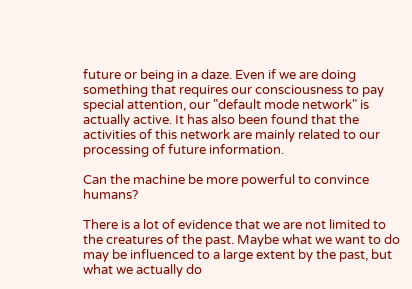future or being in a daze. Even if we are doing something that requires our consciousness to pay special attention, our "default mode network" is actually active. It has also been found that the activities of this network are mainly related to our processing of future information.

Can the machine be more powerful to convince humans?

There is a lot of evidence that we are not limited to the creatures of the past. Maybe what we want to do may be influenced to a large extent by the past, but what we actually do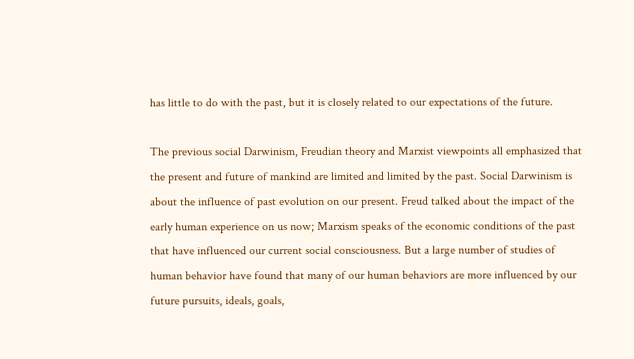has little to do with the past, but it is closely related to our expectations of the future.

The previous social Darwinism, Freudian theory and Marxist viewpoints all emphasized that the present and future of mankind are limited and limited by the past. Social Darwinism is about the influence of past evolution on our present. Freud talked about the impact of the early human experience on us now; Marxism speaks of the economic conditions of the past that have influenced our current social consciousness. But a large number of studies of human behavior have found that many of our human behaviors are more influenced by our future pursuits, ideals, goals,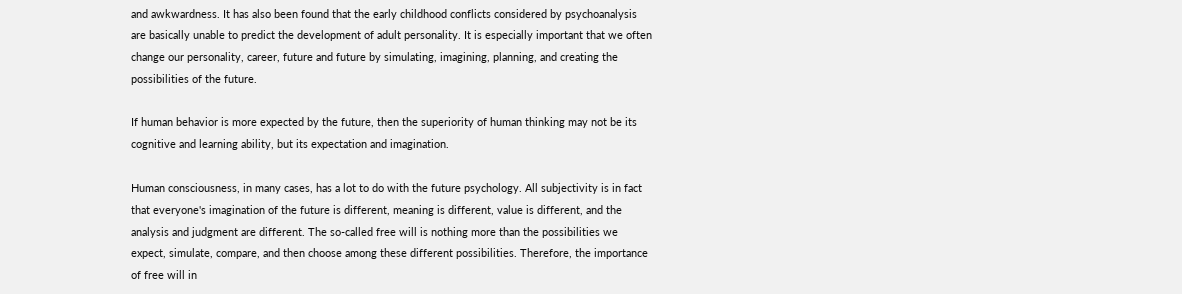and awkwardness. It has also been found that the early childhood conflicts considered by psychoanalysis are basically unable to predict the development of adult personality. It is especially important that we often change our personality, career, future and future by simulating, imagining, planning, and creating the possibilities of the future.

If human behavior is more expected by the future, then the superiority of human thinking may not be its cognitive and learning ability, but its expectation and imagination.

Human consciousness, in many cases, has a lot to do with the future psychology. All subjectivity is in fact that everyone's imagination of the future is different, meaning is different, value is different, and the analysis and judgment are different. The so-called free will is nothing more than the possibilities we expect, simulate, compare, and then choose among these different possibilities. Therefore, the importance of free will in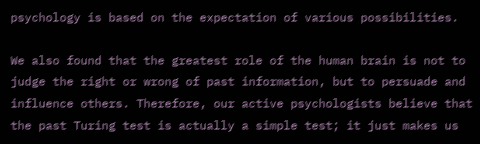psychology is based on the expectation of various possibilities.

We also found that the greatest role of the human brain is not to judge the right or wrong of past information, but to persuade and influence others. Therefore, our active psychologists believe that the past Turing test is actually a simple test; it just makes us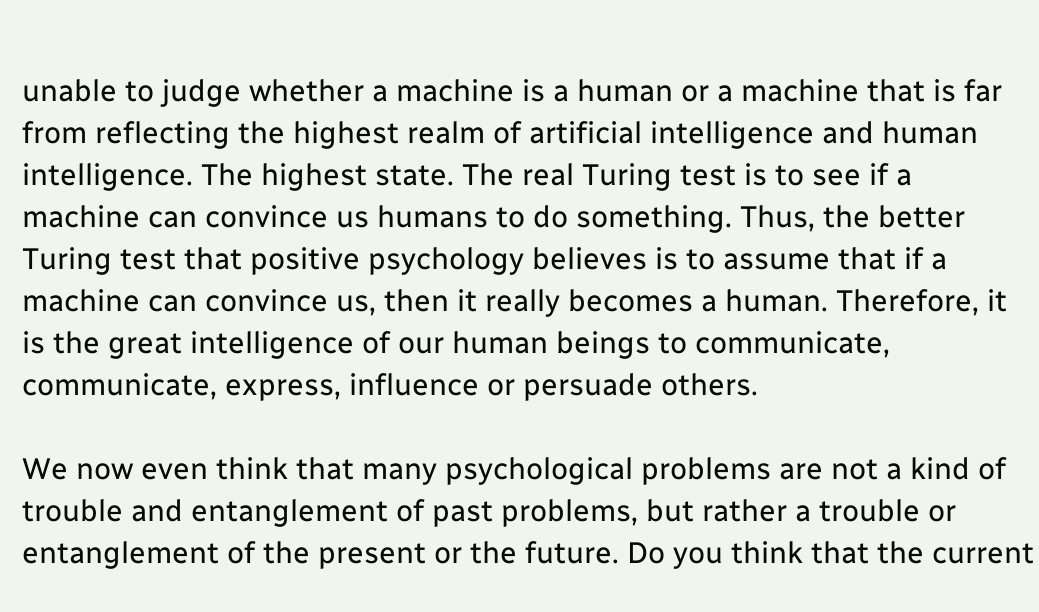unable to judge whether a machine is a human or a machine that is far from reflecting the highest realm of artificial intelligence and human intelligence. The highest state. The real Turing test is to see if a machine can convince us humans to do something. Thus, the better Turing test that positive psychology believes is to assume that if a machine can convince us, then it really becomes a human. Therefore, it is the great intelligence of our human beings to communicate, communicate, express, influence or persuade others.

We now even think that many psychological problems are not a kind of trouble and entanglement of past problems, but rather a trouble or entanglement of the present or the future. Do you think that the current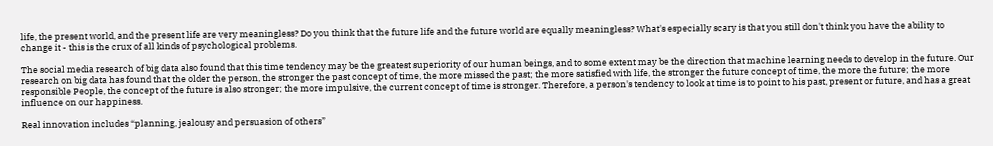life, the present world, and the present life are very meaningless? Do you think that the future life and the future world are equally meaningless? What's especially scary is that you still don't think you have the ability to change it - this is the crux of all kinds of psychological problems.

The social media research of big data also found that this time tendency may be the greatest superiority of our human beings, and to some extent may be the direction that machine learning needs to develop in the future. Our research on big data has found that the older the person, the stronger the past concept of time, the more missed the past; the more satisfied with life, the stronger the future concept of time, the more the future; the more responsible People, the concept of the future is also stronger; the more impulsive, the current concept of time is stronger. Therefore, a person's tendency to look at time is to point to his past, present or future, and has a great influence on our happiness.

Real innovation includes “planning, jealousy and persuasion of others”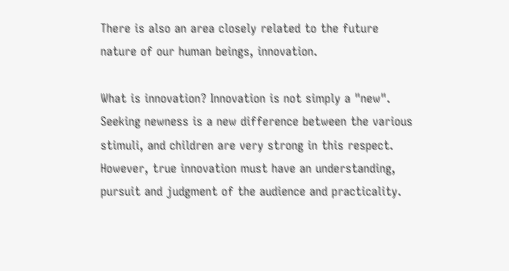There is also an area closely related to the future nature of our human beings, innovation.

What is innovation? Innovation is not simply a "new". Seeking newness is a new difference between the various stimuli, and children are very strong in this respect. However, true innovation must have an understanding, pursuit and judgment of the audience and practicality.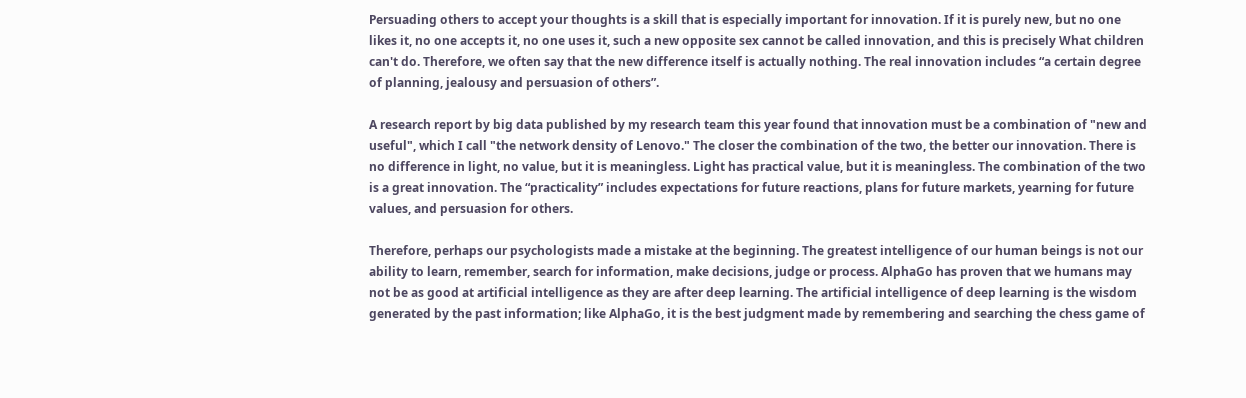Persuading others to accept your thoughts is a skill that is especially important for innovation. If it is purely new, but no one likes it, no one accepts it, no one uses it, such a new opposite sex cannot be called innovation, and this is precisely What children can't do. Therefore, we often say that the new difference itself is actually nothing. The real innovation includes “a certain degree of planning, jealousy and persuasion of others”.

A research report by big data published by my research team this year found that innovation must be a combination of "new and useful", which I call "the network density of Lenovo." The closer the combination of the two, the better our innovation. There is no difference in light, no value, but it is meaningless. Light has practical value, but it is meaningless. The combination of the two is a great innovation. The “practicality” includes expectations for future reactions, plans for future markets, yearning for future values, and persuasion for others.

Therefore, perhaps our psychologists made a mistake at the beginning. The greatest intelligence of our human beings is not our ability to learn, remember, search for information, make decisions, judge or process. AlphaGo has proven that we humans may not be as good at artificial intelligence as they are after deep learning. The artificial intelligence of deep learning is the wisdom generated by the past information; like AlphaGo, it is the best judgment made by remembering and searching the chess game of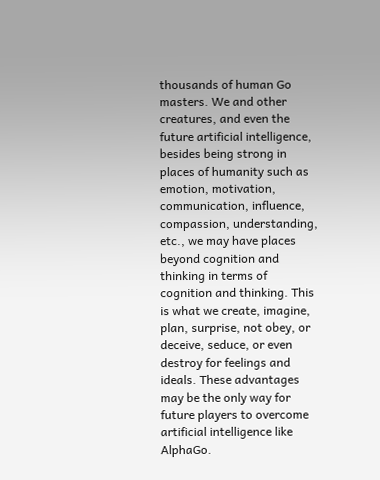thousands of human Go masters. We and other creatures, and even the future artificial intelligence, besides being strong in places of humanity such as emotion, motivation, communication, influence, compassion, understanding, etc., we may have places beyond cognition and thinking in terms of cognition and thinking. This is what we create, imagine, plan, surprise, not obey, or deceive, seduce, or even destroy for feelings and ideals. These advantages may be the only way for future players to overcome artificial intelligence like AlphaGo.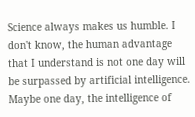Science always makes us humble. I don't know, the human advantage that I understand is not one day will be surpassed by artificial intelligence. Maybe one day, the intelligence of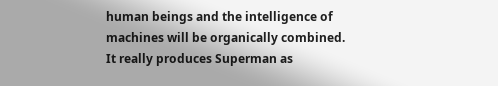human beings and the intelligence of machines will be organically combined. It really produces Superman as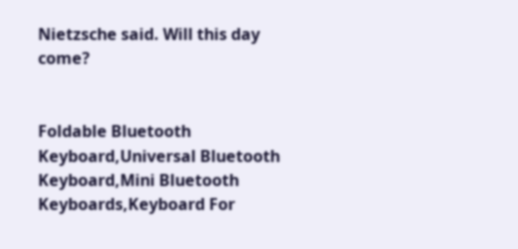Nietzsche said. Will this day come?


Foldable Bluetooth Keyboard,Universal Bluetooth Keyboard,Mini Bluetooth Keyboards,Keyboard For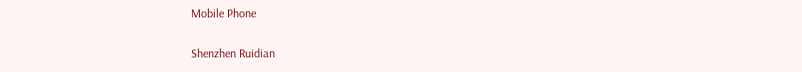Mobile Phone

Shenzhen Ruidian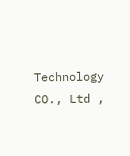Technology CO., Ltd ,